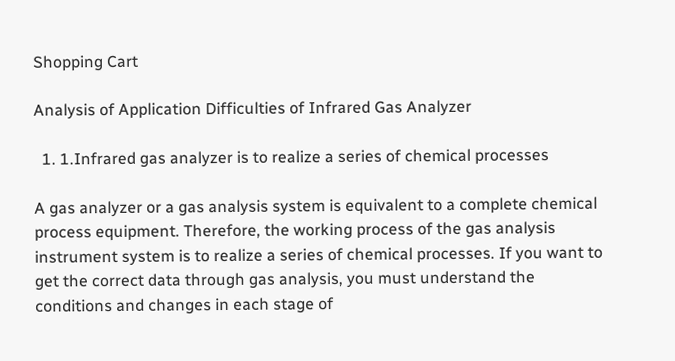Shopping Cart

Analysis of Application Difficulties of Infrared Gas Analyzer

  1. 1.Infrared gas analyzer is to realize a series of chemical processes

A gas analyzer or a gas analysis system is equivalent to a complete chemical process equipment. Therefore, the working process of the gas analysis instrument system is to realize a series of chemical processes. If you want to get the correct data through gas analysis, you must understand the conditions and changes in each stage of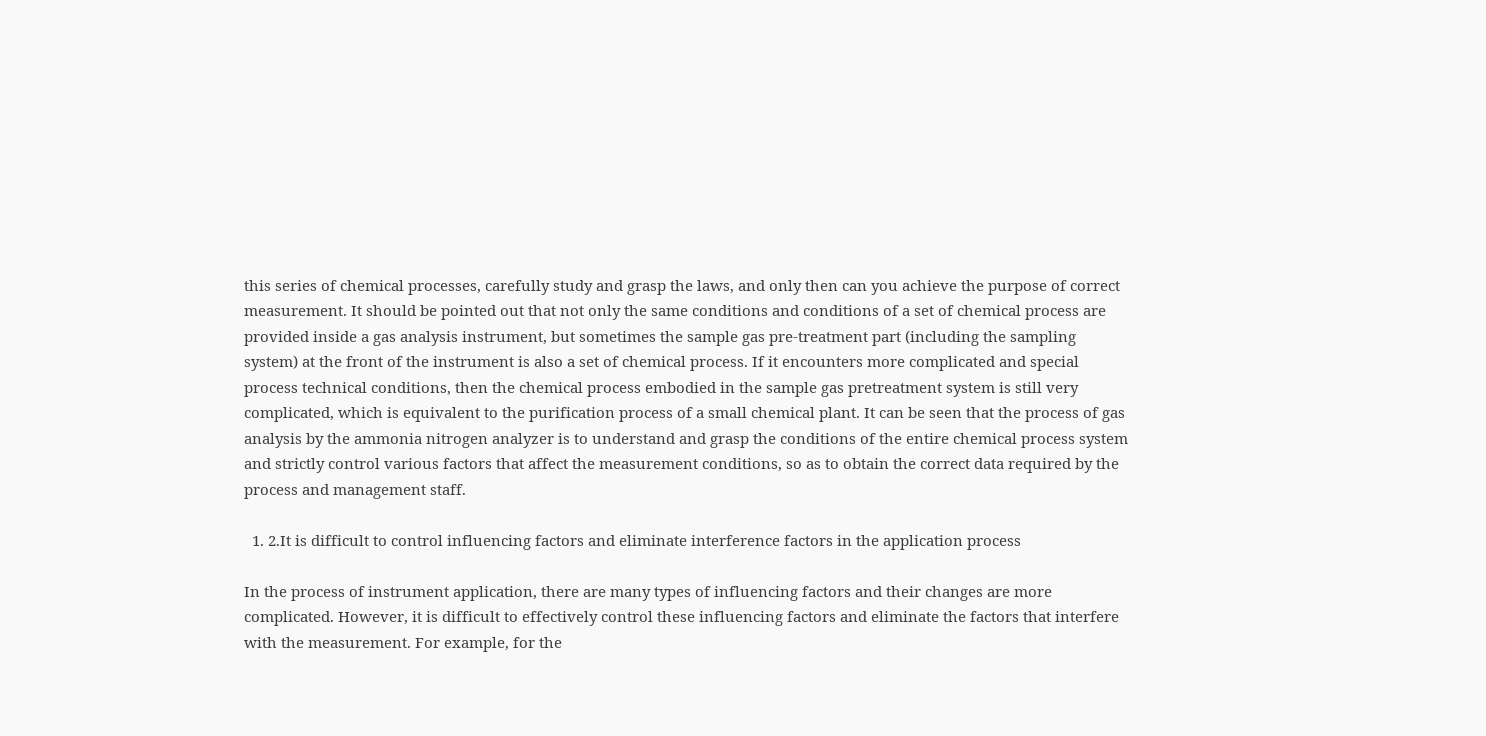this series of chemical processes, carefully study and grasp the laws, and only then can you achieve the purpose of correct measurement. It should be pointed out that not only the same conditions and conditions of a set of chemical process are provided inside a gas analysis instrument, but sometimes the sample gas pre-treatment part (including the sampling system) at the front of the instrument is also a set of chemical process. If it encounters more complicated and special process technical conditions, then the chemical process embodied in the sample gas pretreatment system is still very complicated, which is equivalent to the purification process of a small chemical plant. It can be seen that the process of gas analysis by the ammonia nitrogen analyzer is to understand and grasp the conditions of the entire chemical process system and strictly control various factors that affect the measurement conditions, so as to obtain the correct data required by the process and management staff.

  1. 2.It is difficult to control influencing factors and eliminate interference factors in the application process

In the process of instrument application, there are many types of influencing factors and their changes are more complicated. However, it is difficult to effectively control these influencing factors and eliminate the factors that interfere with the measurement. For example, for the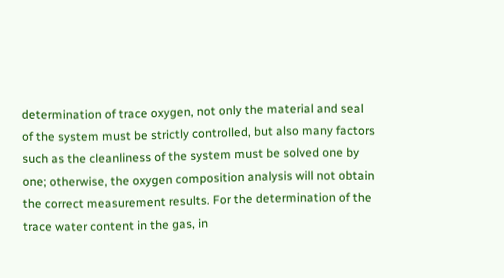determination of trace oxygen, not only the material and seal of the system must be strictly controlled, but also many factors such as the cleanliness of the system must be solved one by one; otherwise, the oxygen composition analysis will not obtain the correct measurement results. For the determination of the trace water content in the gas, in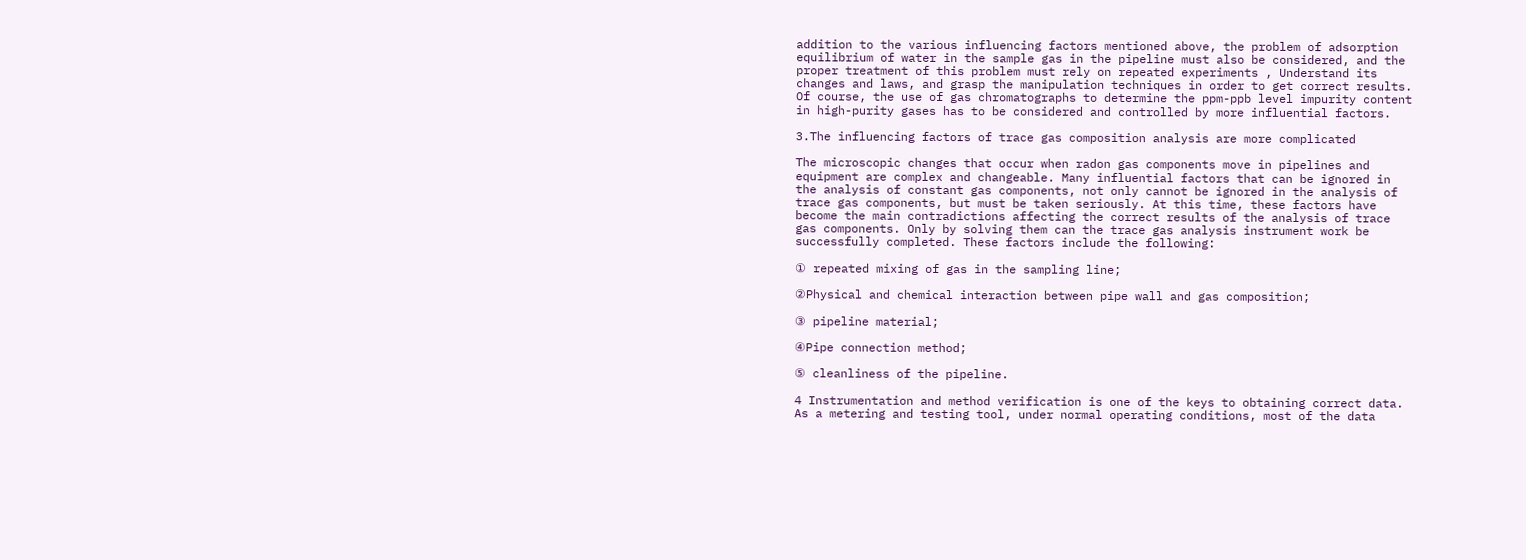addition to the various influencing factors mentioned above, the problem of adsorption equilibrium of water in the sample gas in the pipeline must also be considered, and the proper treatment of this problem must rely on repeated experiments , Understand its changes and laws, and grasp the manipulation techniques in order to get correct results. Of course, the use of gas chromatographs to determine the ppm-ppb level impurity content in high-purity gases has to be considered and controlled by more influential factors.

3.The influencing factors of trace gas composition analysis are more complicated

The microscopic changes that occur when radon gas components move in pipelines and equipment are complex and changeable. Many influential factors that can be ignored in the analysis of constant gas components, not only cannot be ignored in the analysis of trace gas components, but must be taken seriously. At this time, these factors have become the main contradictions affecting the correct results of the analysis of trace gas components. Only by solving them can the trace gas analysis instrument work be successfully completed. These factors include the following:

① repeated mixing of gas in the sampling line;

②Physical and chemical interaction between pipe wall and gas composition;

③ pipeline material;

④Pipe connection method;

⑤ cleanliness of the pipeline.

4 Instrumentation and method verification is one of the keys to obtaining correct data. As a metering and testing tool, under normal operating conditions, most of the data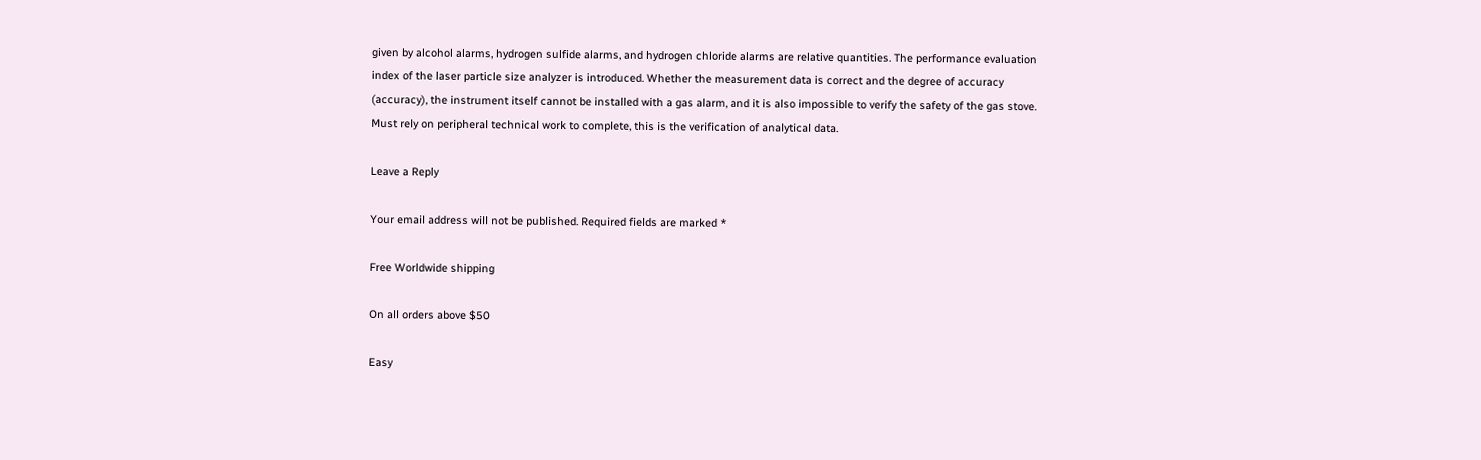given by alcohol alarms, hydrogen sulfide alarms, and hydrogen chloride alarms are relative quantities. The performance evaluation index of the laser particle size analyzer is introduced. Whether the measurement data is correct and the degree of accuracy (accuracy), the instrument itself cannot be installed with a gas alarm, and it is also impossible to verify the safety of the gas stove. Must rely on peripheral technical work to complete, this is the verification of analytical data.

Leave a Reply

Your email address will not be published. Required fields are marked *

Free Worldwide shipping

On all orders above $50

Easy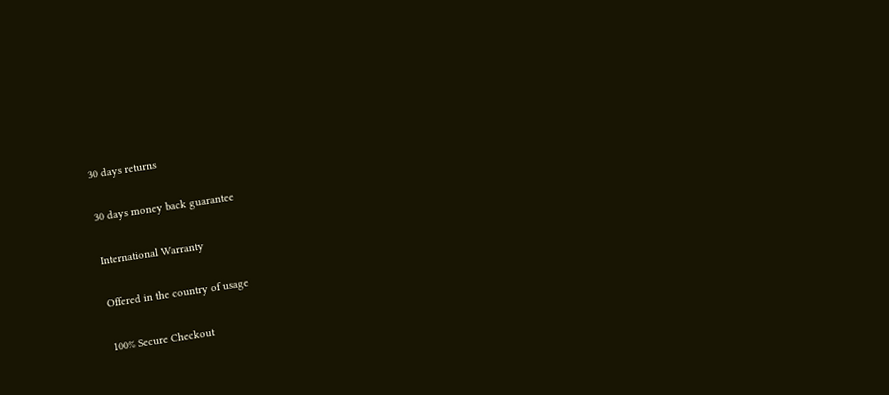30 days returns

30 days money back guarantee

International Warranty

Offered in the country of usage

100% Secure Checkout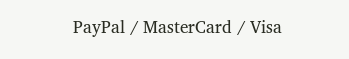PayPal / MasterCard / Visa